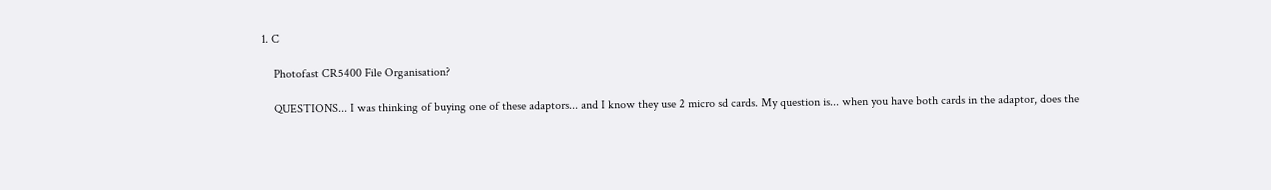1. C

    Photofast CR5400 File Organisation?

    QUESTIONS... I was thinking of buying one of these adaptors... and I know they use 2 micro sd cards. My question is... when you have both cards in the adaptor, does the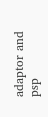adaptor and psp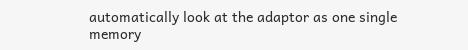automatically look at the adaptor as one single memory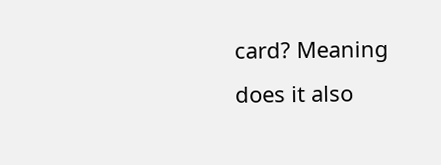card? Meaning does it also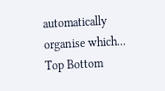automatically organise which...
Top Bottom